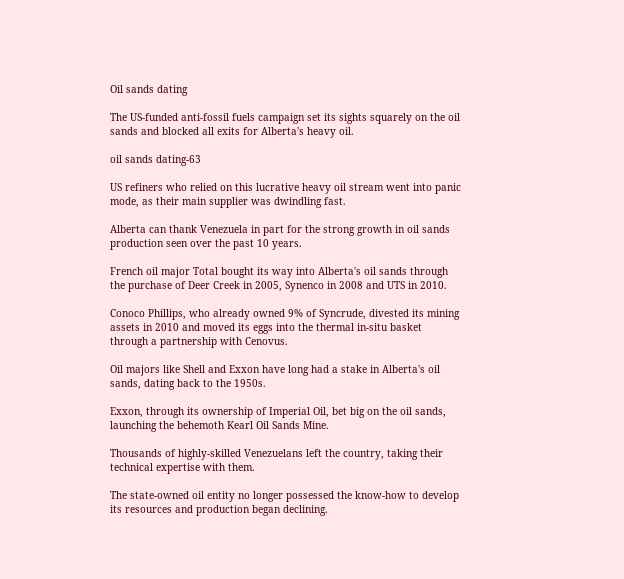Oil sands dating

The US-funded anti-fossil fuels campaign set its sights squarely on the oil sands and blocked all exits for Alberta's heavy oil.

oil sands dating-63

US refiners who relied on this lucrative heavy oil stream went into panic mode, as their main supplier was dwindling fast.

Alberta can thank Venezuela in part for the strong growth in oil sands production seen over the past 10 years.

French oil major Total bought its way into Alberta's oil sands through the purchase of Deer Creek in 2005, Synenco in 2008 and UTS in 2010.

Conoco Phillips, who already owned 9% of Syncrude, divested its mining assets in 2010 and moved its eggs into the thermal in-situ basket through a partnership with Cenovus.

Oil majors like Shell and Exxon have long had a stake in Alberta's oil sands, dating back to the 1950s.

Exxon, through its ownership of Imperial Oil, bet big on the oil sands, launching the behemoth Kearl Oil Sands Mine.

Thousands of highly-skilled Venezuelans left the country, taking their technical expertise with them.

The state-owned oil entity no longer possessed the know-how to develop its resources and production began declining.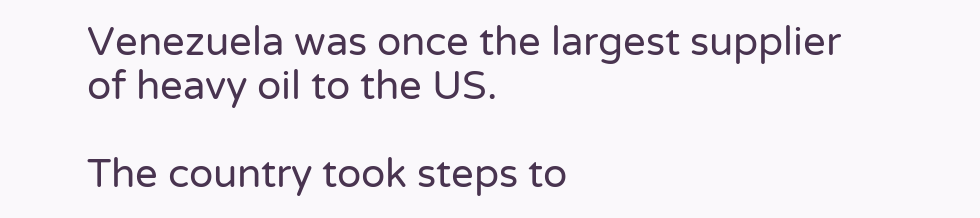Venezuela was once the largest supplier of heavy oil to the US.

The country took steps to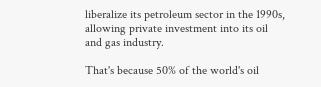liberalize its petroleum sector in the 1990s, allowing private investment into its oil and gas industry.

That's because 50% of the world's oil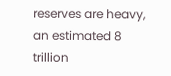reserves are heavy, an estimated 8 trillion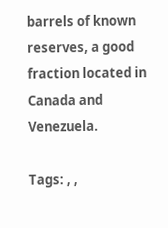barrels of known reserves, a good fraction located in Canada and Venezuela.

Tags: , ,